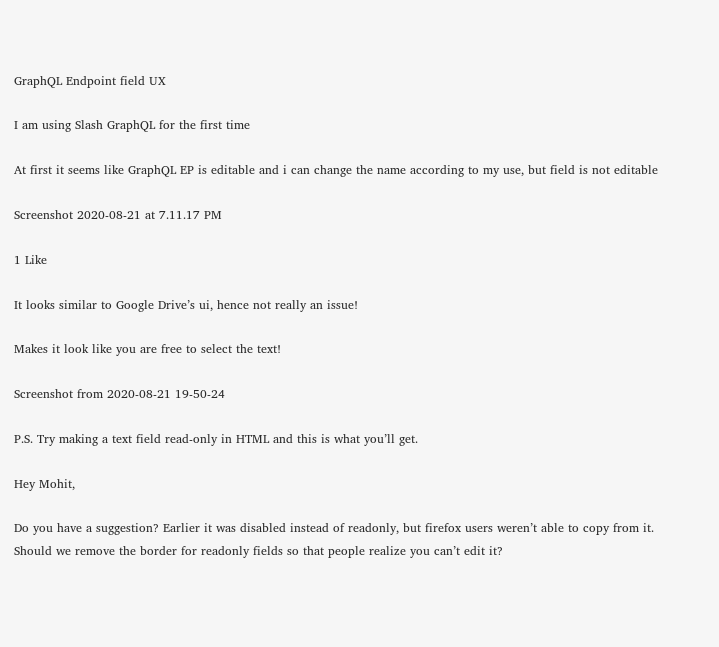GraphQL Endpoint field UX

I am using Slash GraphQL for the first time

At first it seems like GraphQL EP is editable and i can change the name according to my use, but field is not editable

Screenshot 2020-08-21 at 7.11.17 PM

1 Like

It looks similar to Google Drive’s ui, hence not really an issue!

Makes it look like you are free to select the text!

Screenshot from 2020-08-21 19-50-24

P.S. Try making a text field read-only in HTML and this is what you’ll get.

Hey Mohit,

Do you have a suggestion? Earlier it was disabled instead of readonly, but firefox users weren’t able to copy from it. Should we remove the border for readonly fields so that people realize you can’t edit it?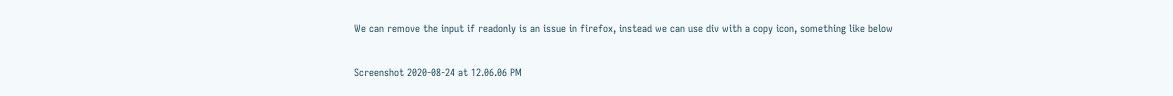We can remove the input if readonly is an issue in firefox, instead we can use div with a copy icon, something like below

Screenshot 2020-08-24 at 12.06.06 PM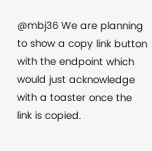@mbj36 We are planning to show a copy link button with the endpoint which would just acknowledge with a toaster once the link is copied.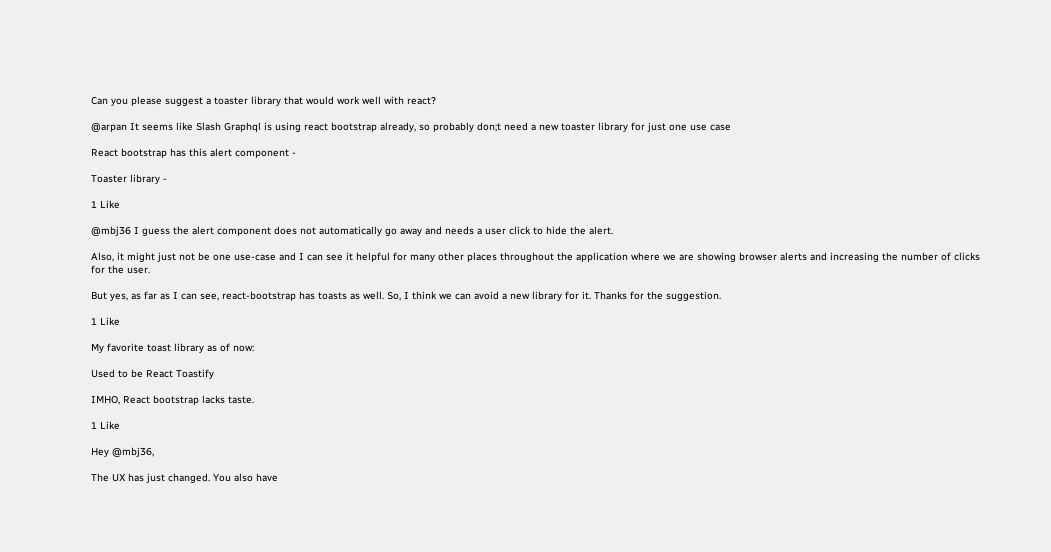Can you please suggest a toaster library that would work well with react?

@arpan It seems like Slash Graphql is using react bootstrap already, so probably don;t need a new toaster library for just one use case

React bootstrap has this alert component -

Toaster library -

1 Like

@mbj36 I guess the alert component does not automatically go away and needs a user click to hide the alert.

Also, it might just not be one use-case and I can see it helpful for many other places throughout the application where we are showing browser alerts and increasing the number of clicks for the user.

But yes, as far as I can see, react-bootstrap has toasts as well. So, I think we can avoid a new library for it. Thanks for the suggestion.

1 Like

My favorite toast library as of now:

Used to be React Toastify

IMHO, React bootstrap lacks taste.

1 Like

Hey @mbj36,

The UX has just changed. You also have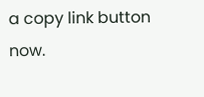a copy link button now.